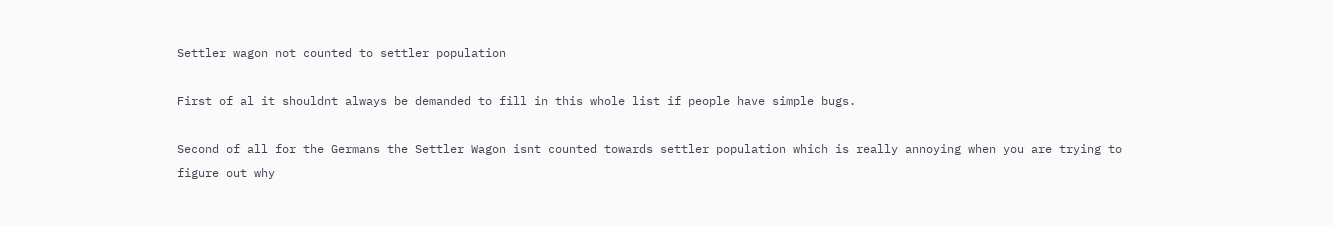Settler wagon not counted to settler population

First of al it shouldnt always be demanded to fill in this whole list if people have simple bugs.

Second of all for the Germans the Settler Wagon isnt counted towards settler population which is really annoying when you are trying to figure out why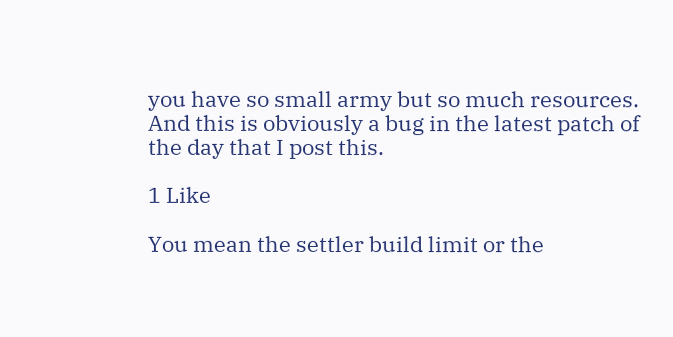you have so small army but so much resources. And this is obviously a bug in the latest patch of the day that I post this.

1 Like

You mean the settler build limit or the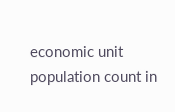economic unit population count in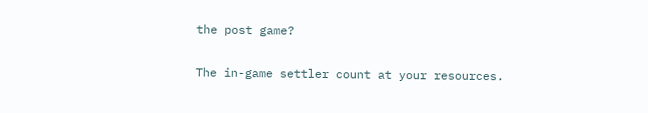the post game?

The in-game settler count at your resources.